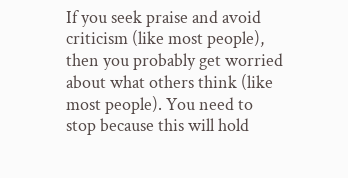If you seek praise and avoid criticism (like most people), then you probably get worried about what others think (like most people). You need to stop because this will hold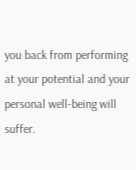you back from performing at your potential and your personal well-being will suffer.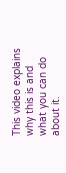This video explains why this is and what you can do about it.